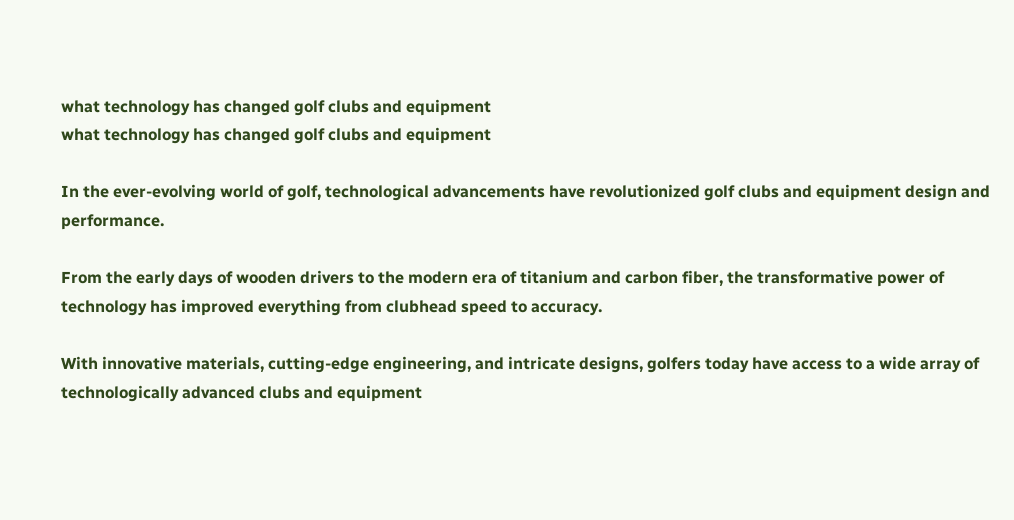what technology has changed golf clubs and equipment
what technology has changed golf clubs and equipment

In the ever-evolving world of golf, technological advancements have revolutionized golf clubs and equipment design and performance.

From the early days of wooden drivers to the modern era of titanium and carbon fiber, the transformative power of technology has improved everything from clubhead speed to accuracy.

With innovative materials, cutting-edge engineering, and intricate designs, golfers today have access to a wide array of technologically advanced clubs and equipment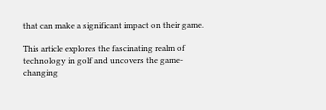that can make a significant impact on their game.

This article explores the fascinating realm of technology in golf and uncovers the game-changing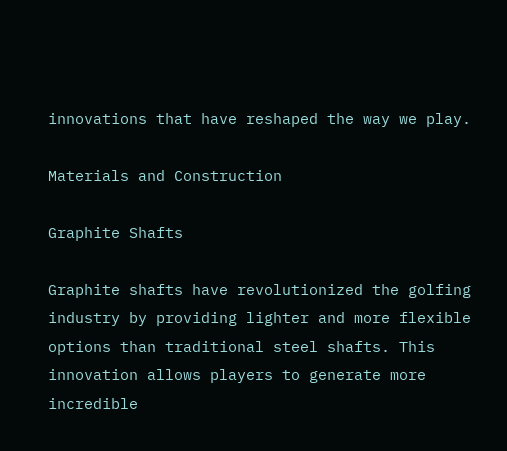innovations that have reshaped the way we play.

Materials and Construction

Graphite Shafts

Graphite shafts have revolutionized the golfing industry by providing lighter and more flexible options than traditional steel shafts. This innovation allows players to generate more incredible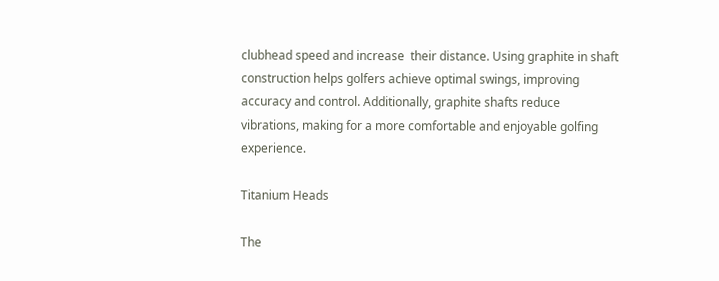clubhead speed and increase  their distance. Using graphite in shaft construction helps golfers achieve optimal swings, improving accuracy and control. Additionally, graphite shafts reduce vibrations, making for a more comfortable and enjoyable golfing experience.

Titanium Heads

The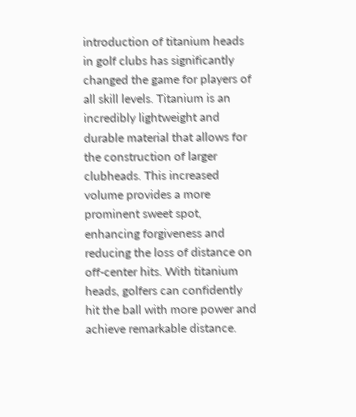introduction of titanium heads in golf clubs has significantly changed the game for players of all skill levels. Titanium is an incredibly lightweight and durable material that allows for the construction of larger clubheads. This increased volume provides a more prominent sweet spot, enhancing forgiveness and reducing the loss of distance on off-center hits. With titanium heads, golfers can confidently hit the ball with more power and achieve remarkable distance.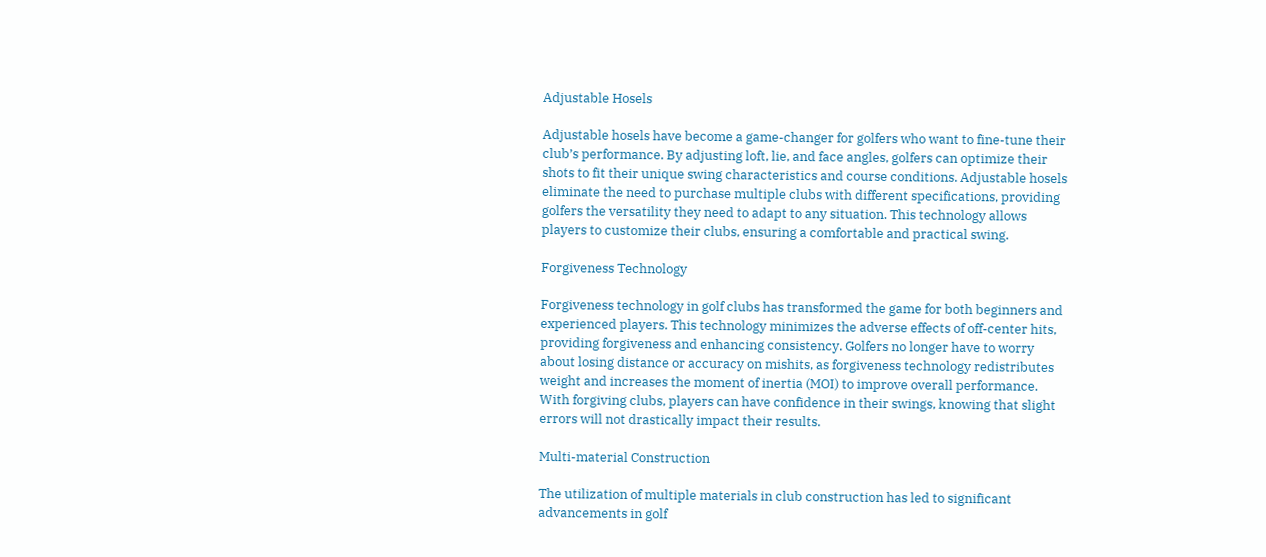Adjustable Hosels

Adjustable hosels have become a game-changer for golfers who want to fine-tune their club’s performance. By adjusting loft, lie, and face angles, golfers can optimize their shots to fit their unique swing characteristics and course conditions. Adjustable hosels eliminate the need to purchase multiple clubs with different specifications, providing golfers the versatility they need to adapt to any situation. This technology allows players to customize their clubs, ensuring a comfortable and practical swing.

Forgiveness Technology

Forgiveness technology in golf clubs has transformed the game for both beginners and experienced players. This technology minimizes the adverse effects of off-center hits, providing forgiveness and enhancing consistency. Golfers no longer have to worry about losing distance or accuracy on mishits, as forgiveness technology redistributes weight and increases the moment of inertia (MOI) to improve overall performance. With forgiving clubs, players can have confidence in their swings, knowing that slight errors will not drastically impact their results.

Multi-material Construction

The utilization of multiple materials in club construction has led to significant advancements in golf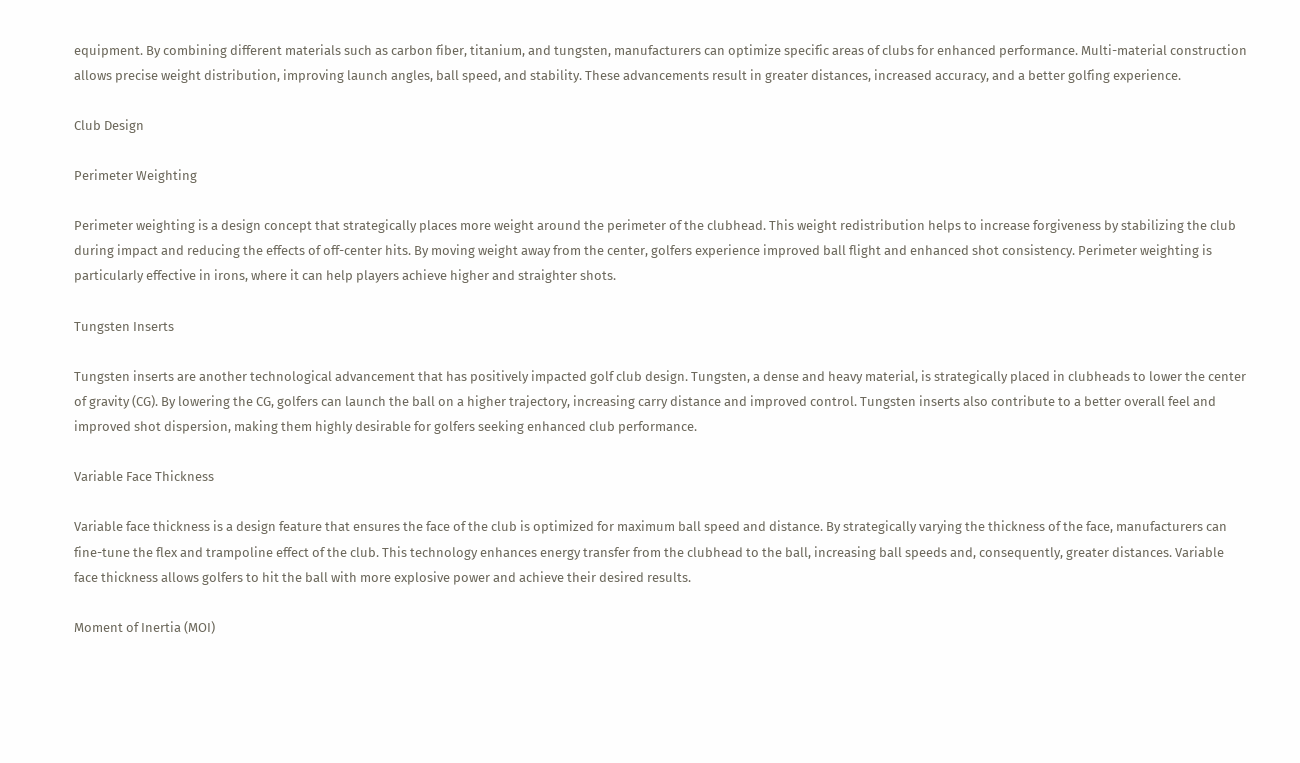equipment. By combining different materials such as carbon fiber, titanium, and tungsten, manufacturers can optimize specific areas of clubs for enhanced performance. Multi-material construction allows precise weight distribution, improving launch angles, ball speed, and stability. These advancements result in greater distances, increased accuracy, and a better golfing experience.

Club Design

Perimeter Weighting

Perimeter weighting is a design concept that strategically places more weight around the perimeter of the clubhead. This weight redistribution helps to increase forgiveness by stabilizing the club during impact and reducing the effects of off-center hits. By moving weight away from the center, golfers experience improved ball flight and enhanced shot consistency. Perimeter weighting is particularly effective in irons, where it can help players achieve higher and straighter shots.

Tungsten Inserts

Tungsten inserts are another technological advancement that has positively impacted golf club design. Tungsten, a dense and heavy material, is strategically placed in clubheads to lower the center of gravity (CG). By lowering the CG, golfers can launch the ball on a higher trajectory, increasing carry distance and improved control. Tungsten inserts also contribute to a better overall feel and improved shot dispersion, making them highly desirable for golfers seeking enhanced club performance.

Variable Face Thickness

Variable face thickness is a design feature that ensures the face of the club is optimized for maximum ball speed and distance. By strategically varying the thickness of the face, manufacturers can fine-tune the flex and trampoline effect of the club. This technology enhances energy transfer from the clubhead to the ball, increasing ball speeds and, consequently, greater distances. Variable face thickness allows golfers to hit the ball with more explosive power and achieve their desired results.

Moment of Inertia (MOI)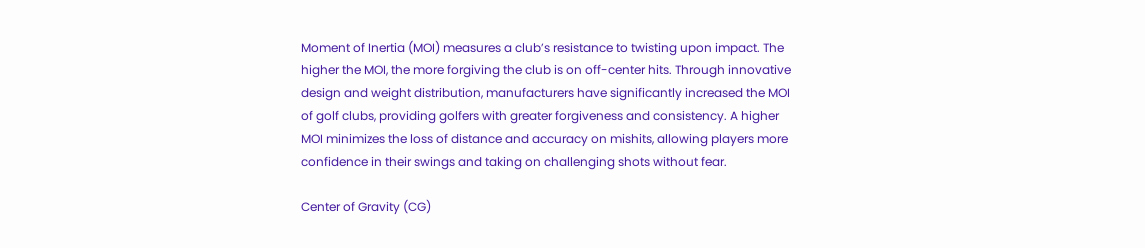Moment of Inertia (MOI) measures a club’s resistance to twisting upon impact. The higher the MOI, the more forgiving the club is on off-center hits. Through innovative design and weight distribution, manufacturers have significantly increased the MOI of golf clubs, providing golfers with greater forgiveness and consistency. A higher MOI minimizes the loss of distance and accuracy on mishits, allowing players more confidence in their swings and taking on challenging shots without fear.

Center of Gravity (CG)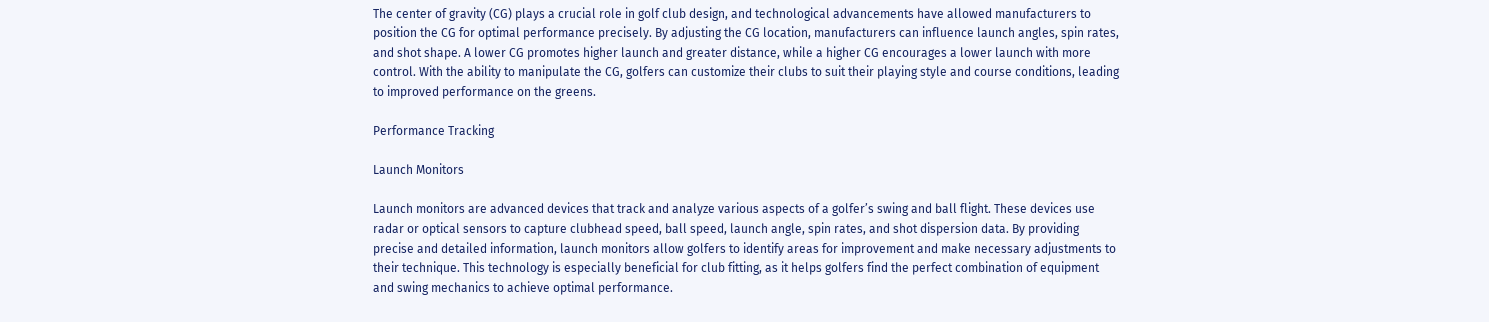The center of gravity (CG) plays a crucial role in golf club design, and technological advancements have allowed manufacturers to position the CG for optimal performance precisely. By adjusting the CG location, manufacturers can influence launch angles, spin rates, and shot shape. A lower CG promotes higher launch and greater distance, while a higher CG encourages a lower launch with more control. With the ability to manipulate the CG, golfers can customize their clubs to suit their playing style and course conditions, leading to improved performance on the greens.

Performance Tracking

Launch Monitors

Launch monitors are advanced devices that track and analyze various aspects of a golfer’s swing and ball flight. These devices use radar or optical sensors to capture clubhead speed, ball speed, launch angle, spin rates, and shot dispersion data. By providing precise and detailed information, launch monitors allow golfers to identify areas for improvement and make necessary adjustments to their technique. This technology is especially beneficial for club fitting, as it helps golfers find the perfect combination of equipment and swing mechanics to achieve optimal performance.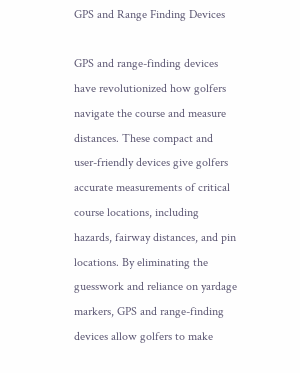GPS and Range Finding Devices

GPS and range-finding devices have revolutionized how golfers navigate the course and measure distances. These compact and user-friendly devices give golfers accurate measurements of critical course locations, including hazards, fairway distances, and pin locations. By eliminating the guesswork and reliance on yardage markers, GPS and range-finding devices allow golfers to make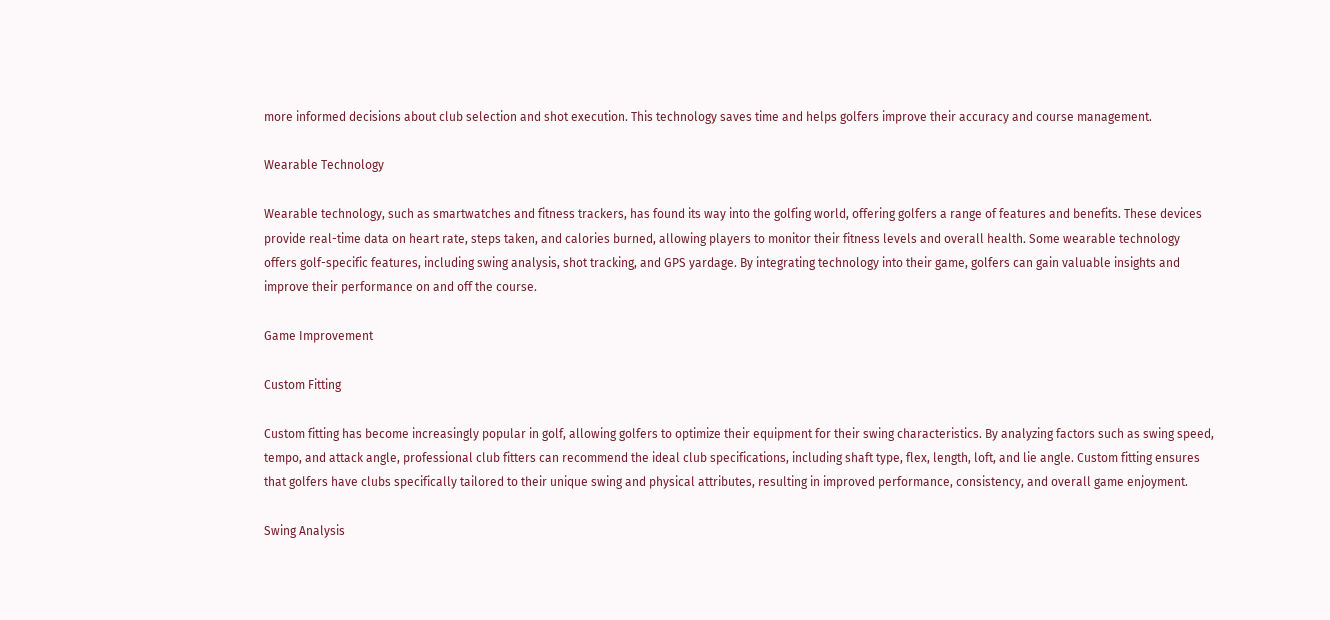more informed decisions about club selection and shot execution. This technology saves time and helps golfers improve their accuracy and course management.

Wearable Technology

Wearable technology, such as smartwatches and fitness trackers, has found its way into the golfing world, offering golfers a range of features and benefits. These devices provide real-time data on heart rate, steps taken, and calories burned, allowing players to monitor their fitness levels and overall health. Some wearable technology offers golf-specific features, including swing analysis, shot tracking, and GPS yardage. By integrating technology into their game, golfers can gain valuable insights and improve their performance on and off the course.

Game Improvement

Custom Fitting

Custom fitting has become increasingly popular in golf, allowing golfers to optimize their equipment for their swing characteristics. By analyzing factors such as swing speed, tempo, and attack angle, professional club fitters can recommend the ideal club specifications, including shaft type, flex, length, loft, and lie angle. Custom fitting ensures that golfers have clubs specifically tailored to their unique swing and physical attributes, resulting in improved performance, consistency, and overall game enjoyment.

Swing Analysis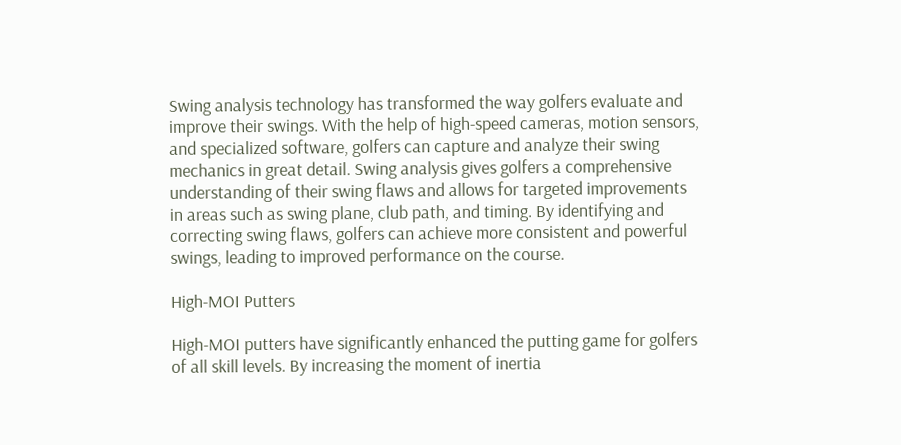Swing analysis technology has transformed the way golfers evaluate and improve their swings. With the help of high-speed cameras, motion sensors, and specialized software, golfers can capture and analyze their swing mechanics in great detail. Swing analysis gives golfers a comprehensive understanding of their swing flaws and allows for targeted improvements in areas such as swing plane, club path, and timing. By identifying and correcting swing flaws, golfers can achieve more consistent and powerful swings, leading to improved performance on the course.

High-MOI Putters

High-MOI putters have significantly enhanced the putting game for golfers of all skill levels. By increasing the moment of inertia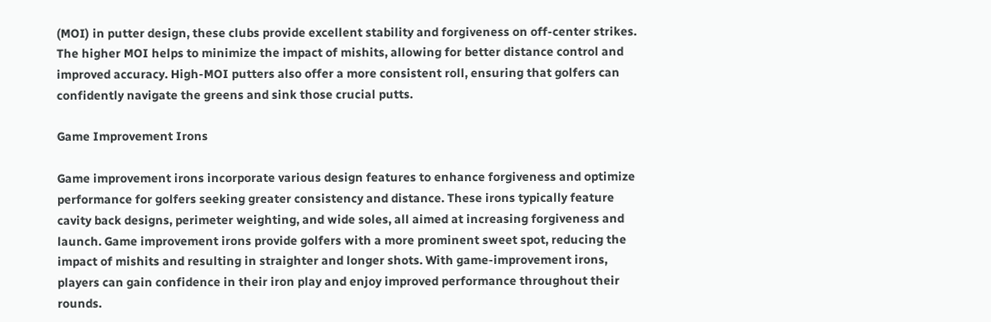(MOI) in putter design, these clubs provide excellent stability and forgiveness on off-center strikes. The higher MOI helps to minimize the impact of mishits, allowing for better distance control and improved accuracy. High-MOI putters also offer a more consistent roll, ensuring that golfers can confidently navigate the greens and sink those crucial putts.

Game Improvement Irons

Game improvement irons incorporate various design features to enhance forgiveness and optimize performance for golfers seeking greater consistency and distance. These irons typically feature cavity back designs, perimeter weighting, and wide soles, all aimed at increasing forgiveness and launch. Game improvement irons provide golfers with a more prominent sweet spot, reducing the impact of mishits and resulting in straighter and longer shots. With game-improvement irons, players can gain confidence in their iron play and enjoy improved performance throughout their rounds.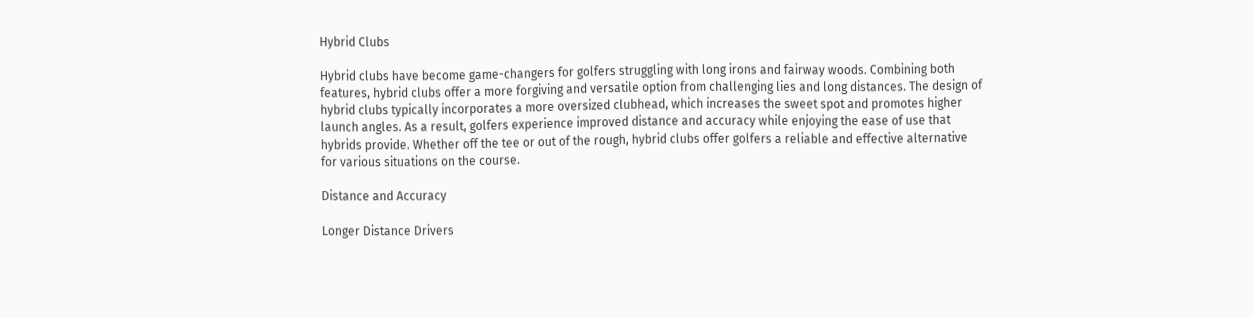Hybrid Clubs

Hybrid clubs have become game-changers for golfers struggling with long irons and fairway woods. Combining both features, hybrid clubs offer a more forgiving and versatile option from challenging lies and long distances. The design of hybrid clubs typically incorporates a more oversized clubhead, which increases the sweet spot and promotes higher launch angles. As a result, golfers experience improved distance and accuracy while enjoying the ease of use that hybrids provide. Whether off the tee or out of the rough, hybrid clubs offer golfers a reliable and effective alternative for various situations on the course.

Distance and Accuracy

Longer Distance Drivers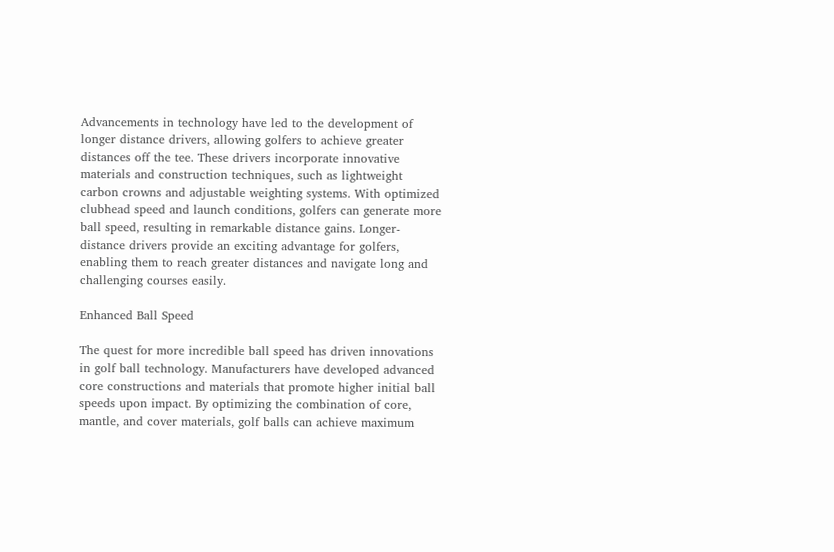Advancements in technology have led to the development of longer distance drivers, allowing golfers to achieve greater distances off the tee. These drivers incorporate innovative materials and construction techniques, such as lightweight carbon crowns and adjustable weighting systems. With optimized clubhead speed and launch conditions, golfers can generate more ball speed, resulting in remarkable distance gains. Longer-distance drivers provide an exciting advantage for golfers, enabling them to reach greater distances and navigate long and challenging courses easily.

Enhanced Ball Speed

The quest for more incredible ball speed has driven innovations in golf ball technology. Manufacturers have developed advanced core constructions and materials that promote higher initial ball speeds upon impact. By optimizing the combination of core, mantle, and cover materials, golf balls can achieve maximum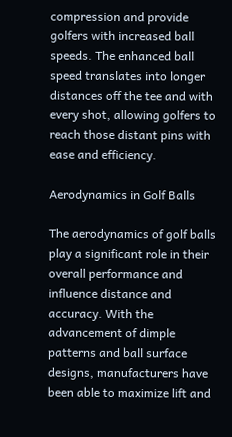compression and provide golfers with increased ball speeds. The enhanced ball speed translates into longer distances off the tee and with every shot, allowing golfers to reach those distant pins with ease and efficiency.

Aerodynamics in Golf Balls

The aerodynamics of golf balls play a significant role in their overall performance and influence distance and accuracy. With the advancement of dimple patterns and ball surface designs, manufacturers have been able to maximize lift and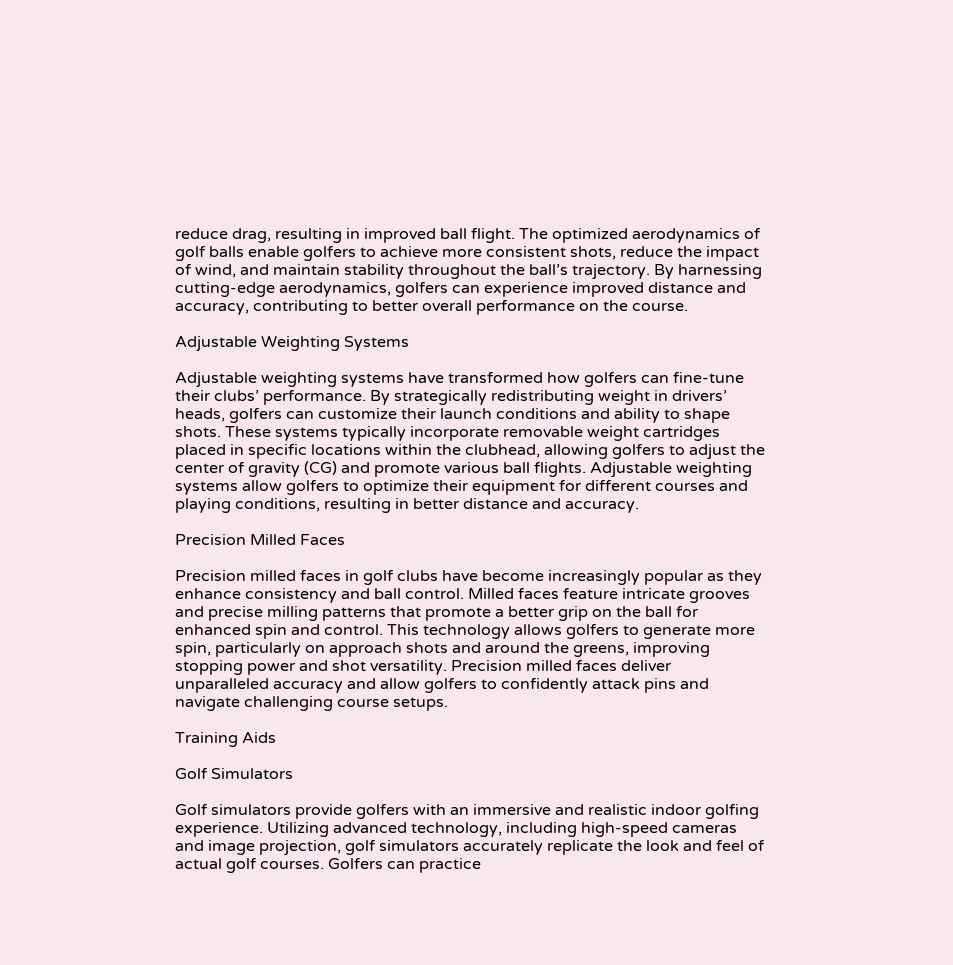reduce drag, resulting in improved ball flight. The optimized aerodynamics of golf balls enable golfers to achieve more consistent shots, reduce the impact of wind, and maintain stability throughout the ball’s trajectory. By harnessing cutting-edge aerodynamics, golfers can experience improved distance and accuracy, contributing to better overall performance on the course.

Adjustable Weighting Systems

Adjustable weighting systems have transformed how golfers can fine-tune their clubs’ performance. By strategically redistributing weight in drivers’ heads, golfers can customize their launch conditions and ability to shape shots. These systems typically incorporate removable weight cartridges placed in specific locations within the clubhead, allowing golfers to adjust the center of gravity (CG) and promote various ball flights. Adjustable weighting systems allow golfers to optimize their equipment for different courses and playing conditions, resulting in better distance and accuracy.

Precision Milled Faces

Precision milled faces in golf clubs have become increasingly popular as they enhance consistency and ball control. Milled faces feature intricate grooves and precise milling patterns that promote a better grip on the ball for enhanced spin and control. This technology allows golfers to generate more spin, particularly on approach shots and around the greens, improving stopping power and shot versatility. Precision milled faces deliver unparalleled accuracy and allow golfers to confidently attack pins and navigate challenging course setups.

Training Aids

Golf Simulators

Golf simulators provide golfers with an immersive and realistic indoor golfing experience. Utilizing advanced technology, including high-speed cameras and image projection, golf simulators accurately replicate the look and feel of actual golf courses. Golfers can practice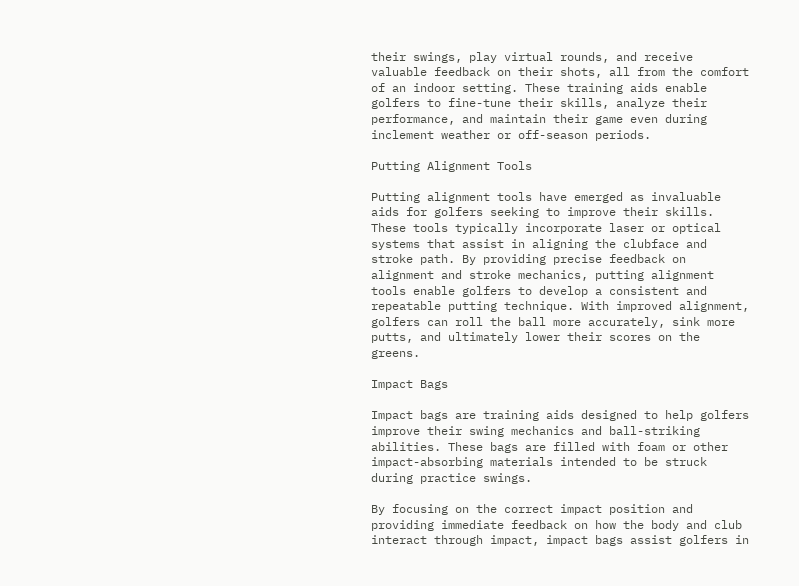their swings, play virtual rounds, and receive valuable feedback on their shots, all from the comfort of an indoor setting. These training aids enable golfers to fine-tune their skills, analyze their performance, and maintain their game even during inclement weather or off-season periods.

Putting Alignment Tools

Putting alignment tools have emerged as invaluable aids for golfers seeking to improve their skills. These tools typically incorporate laser or optical systems that assist in aligning the clubface and stroke path. By providing precise feedback on alignment and stroke mechanics, putting alignment tools enable golfers to develop a consistent and repeatable putting technique. With improved alignment, golfers can roll the ball more accurately, sink more putts, and ultimately lower their scores on the greens.

Impact Bags

Impact bags are training aids designed to help golfers improve their swing mechanics and ball-striking abilities. These bags are filled with foam or other impact-absorbing materials intended to be struck during practice swings.

By focusing on the correct impact position and providing immediate feedback on how the body and club interact through impact, impact bags assist golfers in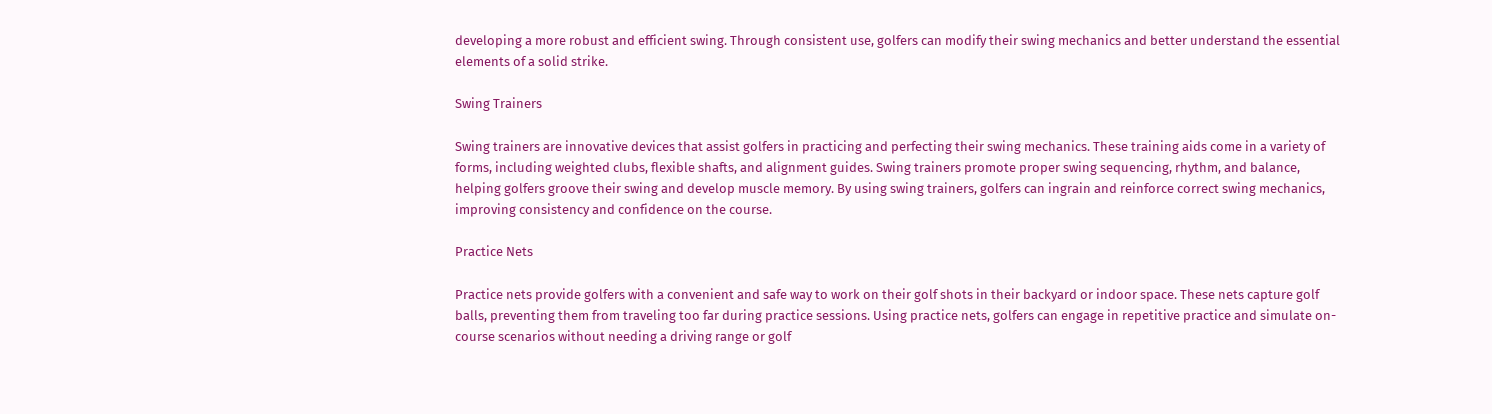developing a more robust and efficient swing. Through consistent use, golfers can modify their swing mechanics and better understand the essential elements of a solid strike.

Swing Trainers

Swing trainers are innovative devices that assist golfers in practicing and perfecting their swing mechanics. These training aids come in a variety of forms, including weighted clubs, flexible shafts, and alignment guides. Swing trainers promote proper swing sequencing, rhythm, and balance, helping golfers groove their swing and develop muscle memory. By using swing trainers, golfers can ingrain and reinforce correct swing mechanics, improving consistency and confidence on the course.

Practice Nets

Practice nets provide golfers with a convenient and safe way to work on their golf shots in their backyard or indoor space. These nets capture golf balls, preventing them from traveling too far during practice sessions. Using practice nets, golfers can engage in repetitive practice and simulate on-course scenarios without needing a driving range or golf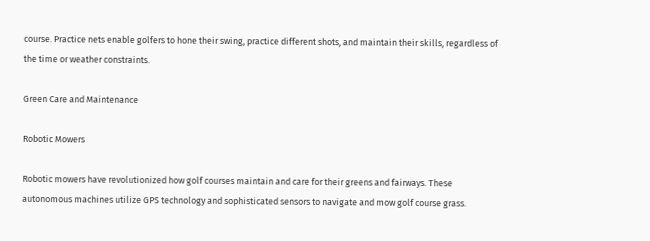course. Practice nets enable golfers to hone their swing, practice different shots, and maintain their skills, regardless of the time or weather constraints.

Green Care and Maintenance

Robotic Mowers

Robotic mowers have revolutionized how golf courses maintain and care for their greens and fairways. These autonomous machines utilize GPS technology and sophisticated sensors to navigate and mow golf course grass.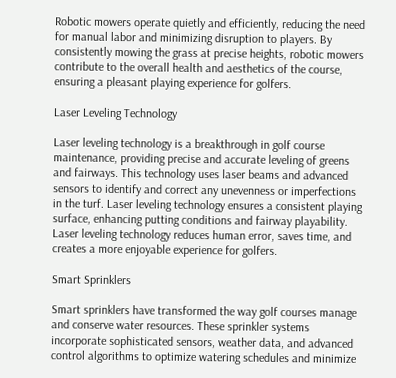Robotic mowers operate quietly and efficiently, reducing the need for manual labor and minimizing disruption to players. By consistently mowing the grass at precise heights, robotic mowers contribute to the overall health and aesthetics of the course, ensuring a pleasant playing experience for golfers.

Laser Leveling Technology

Laser leveling technology is a breakthrough in golf course maintenance, providing precise and accurate leveling of greens and fairways. This technology uses laser beams and advanced sensors to identify and correct any unevenness or imperfections in the turf. Laser leveling technology ensures a consistent playing surface, enhancing putting conditions and fairway playability. Laser leveling technology reduces human error, saves time, and creates a more enjoyable experience for golfers.

Smart Sprinklers

Smart sprinklers have transformed the way golf courses manage and conserve water resources. These sprinkler systems incorporate sophisticated sensors, weather data, and advanced control algorithms to optimize watering schedules and minimize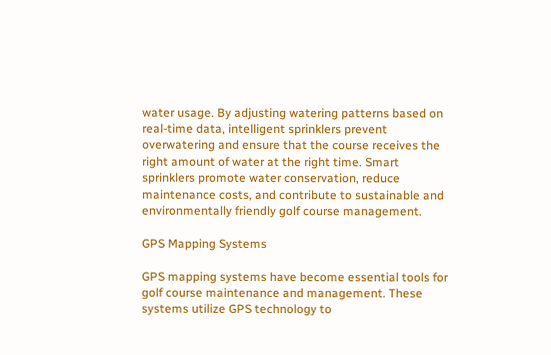water usage. By adjusting watering patterns based on real-time data, intelligent sprinklers prevent overwatering and ensure that the course receives the right amount of water at the right time. Smart sprinklers promote water conservation, reduce maintenance costs, and contribute to sustainable and environmentally friendly golf course management.

GPS Mapping Systems

GPS mapping systems have become essential tools for golf course maintenance and management. These systems utilize GPS technology to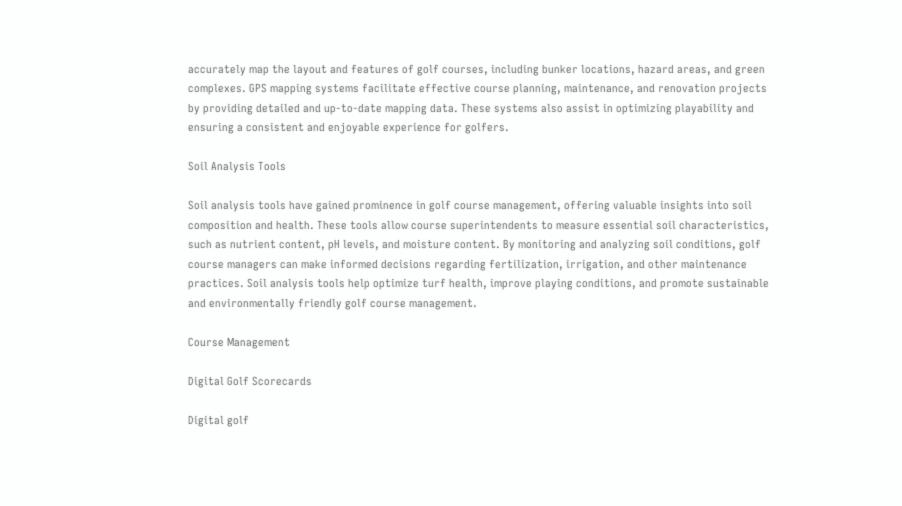accurately map the layout and features of golf courses, including bunker locations, hazard areas, and green complexes. GPS mapping systems facilitate effective course planning, maintenance, and renovation projects by providing detailed and up-to-date mapping data. These systems also assist in optimizing playability and ensuring a consistent and enjoyable experience for golfers.

Soil Analysis Tools

Soil analysis tools have gained prominence in golf course management, offering valuable insights into soil composition and health. These tools allow course superintendents to measure essential soil characteristics, such as nutrient content, pH levels, and moisture content. By monitoring and analyzing soil conditions, golf course managers can make informed decisions regarding fertilization, irrigation, and other maintenance practices. Soil analysis tools help optimize turf health, improve playing conditions, and promote sustainable and environmentally friendly golf course management.

Course Management

Digital Golf Scorecards

Digital golf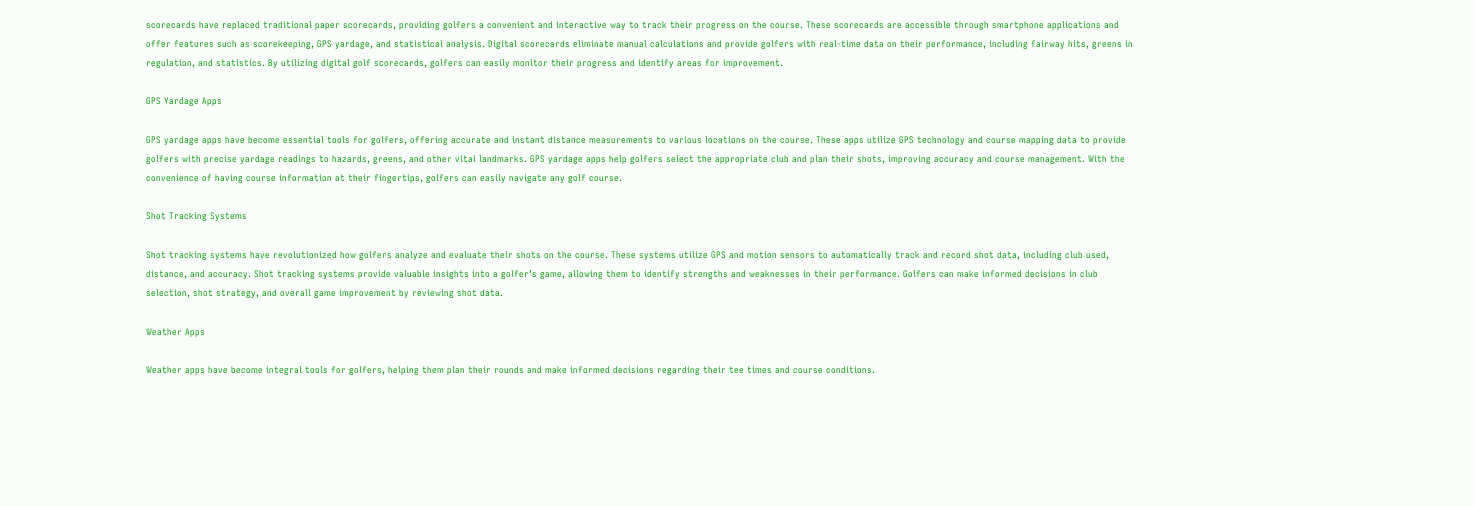scorecards have replaced traditional paper scorecards, providing golfers a convenient and interactive way to track their progress on the course. These scorecards are accessible through smartphone applications and offer features such as scorekeeping, GPS yardage, and statistical analysis. Digital scorecards eliminate manual calculations and provide golfers with real-time data on their performance, including fairway hits, greens in regulation, and statistics. By utilizing digital golf scorecards, golfers can easily monitor their progress and identify areas for improvement.

GPS Yardage Apps

GPS yardage apps have become essential tools for golfers, offering accurate and instant distance measurements to various locations on the course. These apps utilize GPS technology and course mapping data to provide golfers with precise yardage readings to hazards, greens, and other vital landmarks. GPS yardage apps help golfers select the appropriate club and plan their shots, improving accuracy and course management. With the convenience of having course information at their fingertips, golfers can easily navigate any golf course.

Shot Tracking Systems

Shot tracking systems have revolutionized how golfers analyze and evaluate their shots on the course. These systems utilize GPS and motion sensors to automatically track and record shot data, including club used, distance, and accuracy. Shot tracking systems provide valuable insights into a golfer’s game, allowing them to identify strengths and weaknesses in their performance. Golfers can make informed decisions in club selection, shot strategy, and overall game improvement by reviewing shot data.

Weather Apps

Weather apps have become integral tools for golfers, helping them plan their rounds and make informed decisions regarding their tee times and course conditions.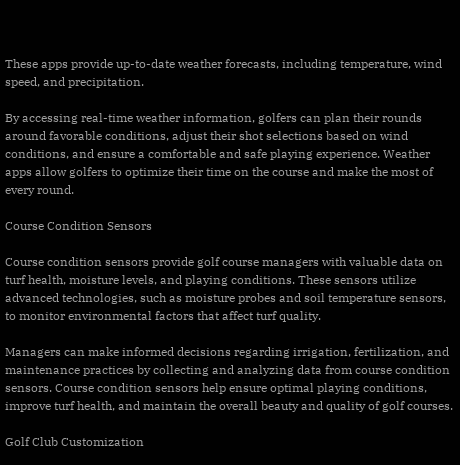These apps provide up-to-date weather forecasts, including temperature, wind speed, and precipitation.

By accessing real-time weather information, golfers can plan their rounds around favorable conditions, adjust their shot selections based on wind conditions, and ensure a comfortable and safe playing experience. Weather apps allow golfers to optimize their time on the course and make the most of every round.

Course Condition Sensors

Course condition sensors provide golf course managers with valuable data on turf health, moisture levels, and playing conditions. These sensors utilize advanced technologies, such as moisture probes and soil temperature sensors, to monitor environmental factors that affect turf quality.

Managers can make informed decisions regarding irrigation, fertilization, and maintenance practices by collecting and analyzing data from course condition sensors. Course condition sensors help ensure optimal playing conditions, improve turf health, and maintain the overall beauty and quality of golf courses.

Golf Club Customization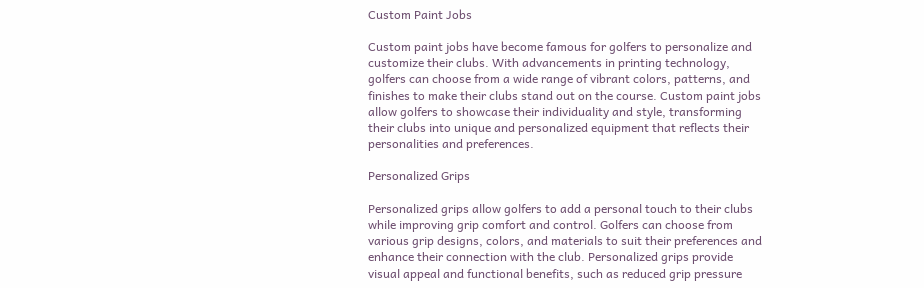Custom Paint Jobs

Custom paint jobs have become famous for golfers to personalize and customize their clubs. With advancements in printing technology, golfers can choose from a wide range of vibrant colors, patterns, and finishes to make their clubs stand out on the course. Custom paint jobs allow golfers to showcase their individuality and style, transforming their clubs into unique and personalized equipment that reflects their personalities and preferences.

Personalized Grips

Personalized grips allow golfers to add a personal touch to their clubs while improving grip comfort and control. Golfers can choose from various grip designs, colors, and materials to suit their preferences and enhance their connection with the club. Personalized grips provide visual appeal and functional benefits, such as reduced grip pressure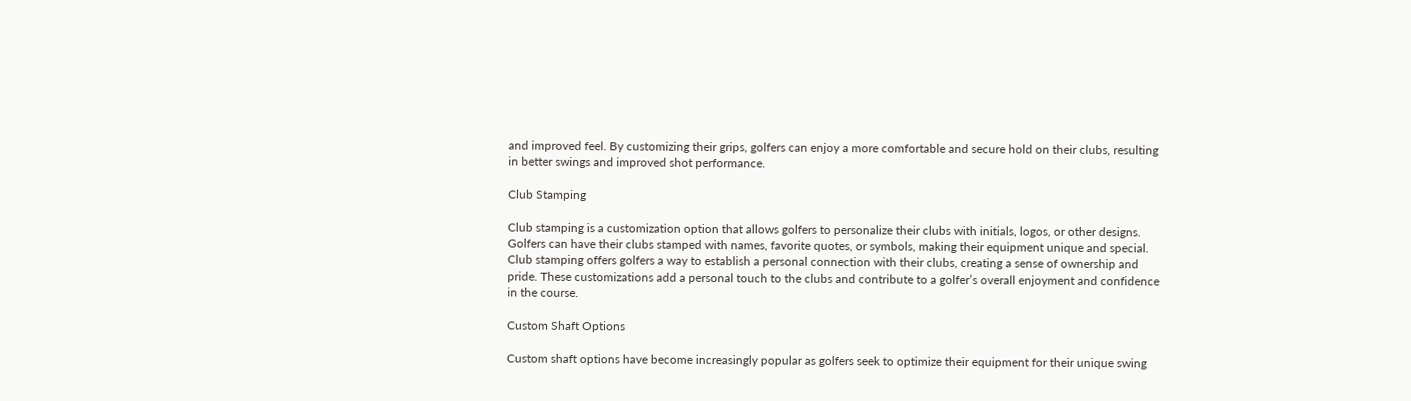and improved feel. By customizing their grips, golfers can enjoy a more comfortable and secure hold on their clubs, resulting in better swings and improved shot performance.

Club Stamping

Club stamping is a customization option that allows golfers to personalize their clubs with initials, logos, or other designs. Golfers can have their clubs stamped with names, favorite quotes, or symbols, making their equipment unique and special. Club stamping offers golfers a way to establish a personal connection with their clubs, creating a sense of ownership and pride. These customizations add a personal touch to the clubs and contribute to a golfer’s overall enjoyment and confidence in the course.

Custom Shaft Options

Custom shaft options have become increasingly popular as golfers seek to optimize their equipment for their unique swing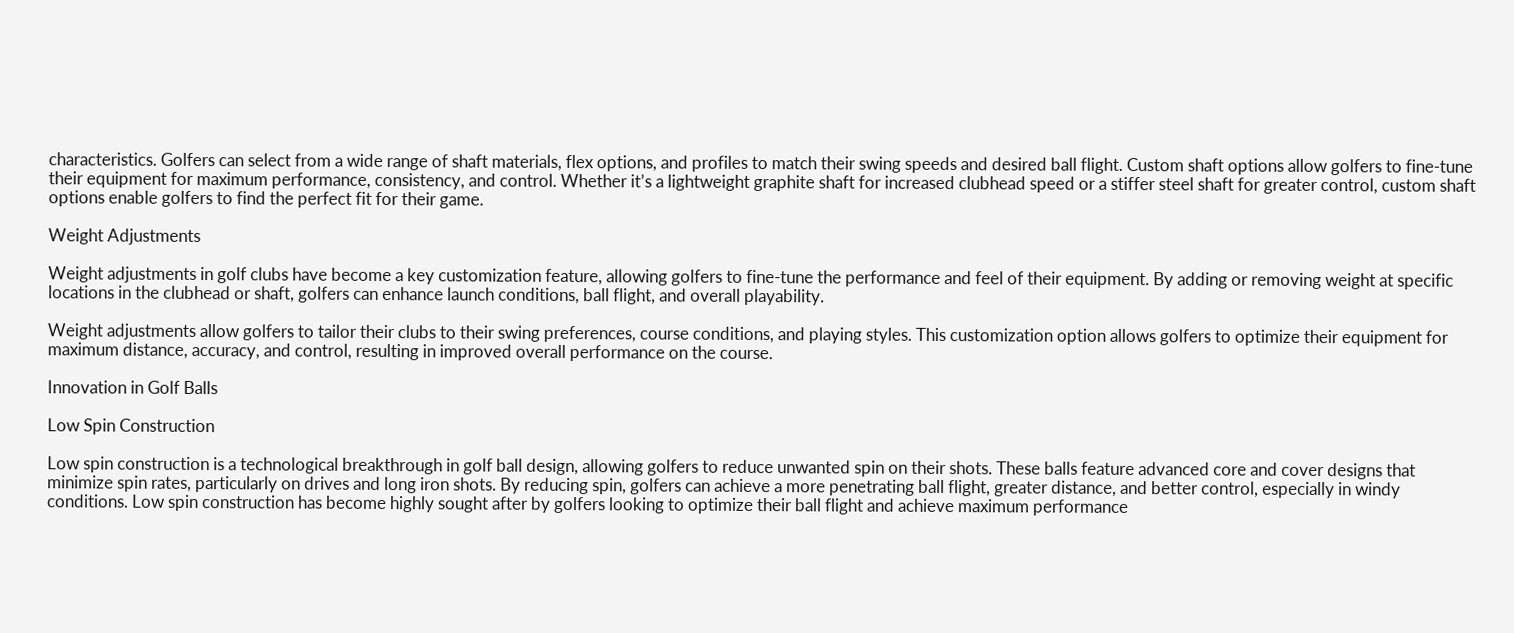characteristics. Golfers can select from a wide range of shaft materials, flex options, and profiles to match their swing speeds and desired ball flight. Custom shaft options allow golfers to fine-tune their equipment for maximum performance, consistency, and control. Whether it’s a lightweight graphite shaft for increased clubhead speed or a stiffer steel shaft for greater control, custom shaft options enable golfers to find the perfect fit for their game.

Weight Adjustments

Weight adjustments in golf clubs have become a key customization feature, allowing golfers to fine-tune the performance and feel of their equipment. By adding or removing weight at specific locations in the clubhead or shaft, golfers can enhance launch conditions, ball flight, and overall playability.

Weight adjustments allow golfers to tailor their clubs to their swing preferences, course conditions, and playing styles. This customization option allows golfers to optimize their equipment for maximum distance, accuracy, and control, resulting in improved overall performance on the course.

Innovation in Golf Balls

Low Spin Construction

Low spin construction is a technological breakthrough in golf ball design, allowing golfers to reduce unwanted spin on their shots. These balls feature advanced core and cover designs that minimize spin rates, particularly on drives and long iron shots. By reducing spin, golfers can achieve a more penetrating ball flight, greater distance, and better control, especially in windy conditions. Low spin construction has become highly sought after by golfers looking to optimize their ball flight and achieve maximum performance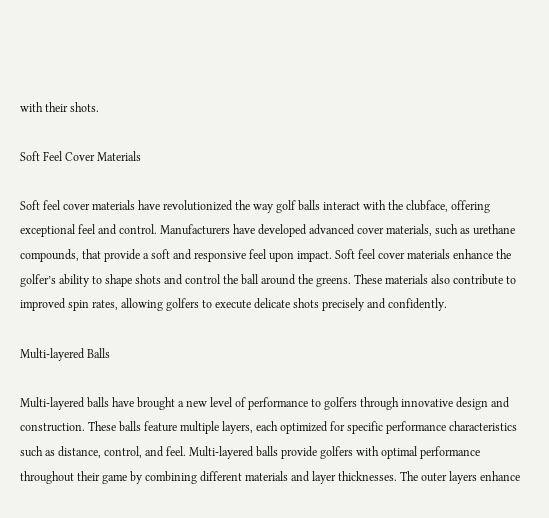with their shots.

Soft Feel Cover Materials

Soft feel cover materials have revolutionized the way golf balls interact with the clubface, offering exceptional feel and control. Manufacturers have developed advanced cover materials, such as urethane compounds, that provide a soft and responsive feel upon impact. Soft feel cover materials enhance the golfer’s ability to shape shots and control the ball around the greens. These materials also contribute to improved spin rates, allowing golfers to execute delicate shots precisely and confidently.

Multi-layered Balls

Multi-layered balls have brought a new level of performance to golfers through innovative design and construction. These balls feature multiple layers, each optimized for specific performance characteristics such as distance, control, and feel. Multi-layered balls provide golfers with optimal performance throughout their game by combining different materials and layer thicknesses. The outer layers enhance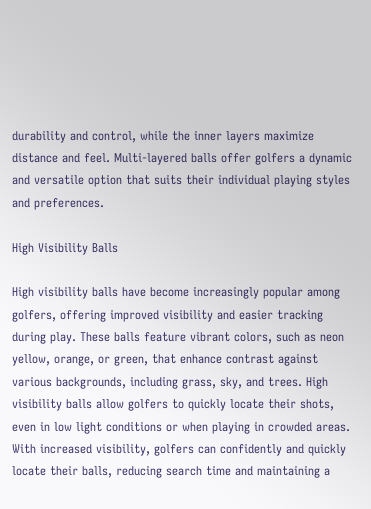durability and control, while the inner layers maximize distance and feel. Multi-layered balls offer golfers a dynamic and versatile option that suits their individual playing styles and preferences.

High Visibility Balls

High visibility balls have become increasingly popular among golfers, offering improved visibility and easier tracking during play. These balls feature vibrant colors, such as neon yellow, orange, or green, that enhance contrast against various backgrounds, including grass, sky, and trees. High visibility balls allow golfers to quickly locate their shots, even in low light conditions or when playing in crowded areas. With increased visibility, golfers can confidently and quickly locate their balls, reducing search time and maintaining a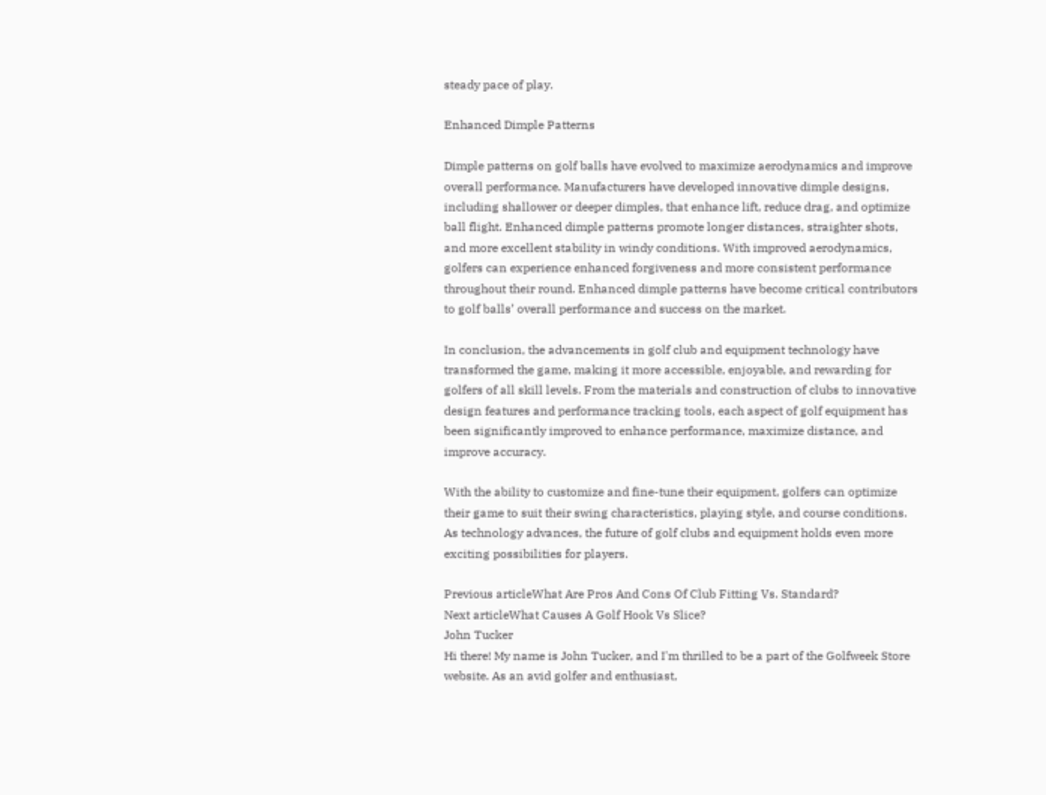steady pace of play.

Enhanced Dimple Patterns

Dimple patterns on golf balls have evolved to maximize aerodynamics and improve overall performance. Manufacturers have developed innovative dimple designs, including shallower or deeper dimples, that enhance lift, reduce drag, and optimize ball flight. Enhanced dimple patterns promote longer distances, straighter shots, and more excellent stability in windy conditions. With improved aerodynamics, golfers can experience enhanced forgiveness and more consistent performance throughout their round. Enhanced dimple patterns have become critical contributors to golf balls’ overall performance and success on the market.

In conclusion, the advancements in golf club and equipment technology have transformed the game, making it more accessible, enjoyable, and rewarding for golfers of all skill levels. From the materials and construction of clubs to innovative design features and performance tracking tools, each aspect of golf equipment has been significantly improved to enhance performance, maximize distance, and improve accuracy.

With the ability to customize and fine-tune their equipment, golfers can optimize their game to suit their swing characteristics, playing style, and course conditions. As technology advances, the future of golf clubs and equipment holds even more exciting possibilities for players.

Previous articleWhat Are Pros And Cons Of Club Fitting Vs. Standard?
Next articleWhat Causes A Golf Hook Vs Slice?
John Tucker
Hi there! My name is John Tucker, and I'm thrilled to be a part of the Golfweek Store website. As an avid golfer and enthusiast,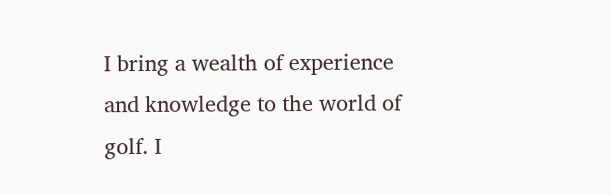I bring a wealth of experience and knowledge to the world of golf. I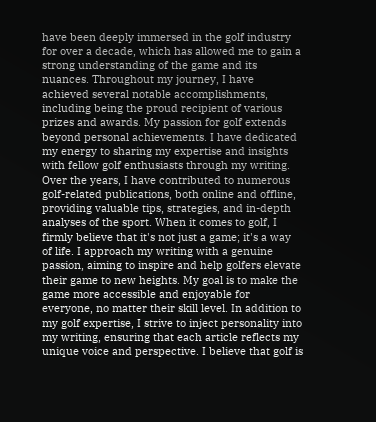have been deeply immersed in the golf industry for over a decade, which has allowed me to gain a strong understanding of the game and its nuances. Throughout my journey, I have achieved several notable accomplishments, including being the proud recipient of various prizes and awards. My passion for golf extends beyond personal achievements. I have dedicated my energy to sharing my expertise and insights with fellow golf enthusiasts through my writing. Over the years, I have contributed to numerous golf-related publications, both online and offline, providing valuable tips, strategies, and in-depth analyses of the sport. When it comes to golf, I firmly believe that it's not just a game; it's a way of life. I approach my writing with a genuine passion, aiming to inspire and help golfers elevate their game to new heights. My goal is to make the game more accessible and enjoyable for everyone, no matter their skill level. In addition to my golf expertise, I strive to inject personality into my writing, ensuring that each article reflects my unique voice and perspective. I believe that golf is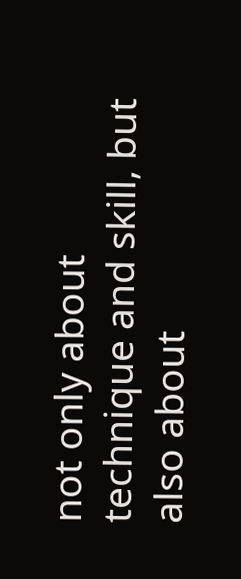not only about technique and skill, but also about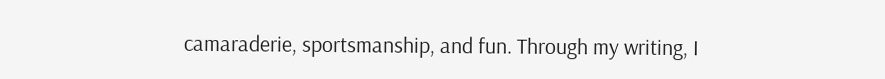camaraderie, sportsmanship, and fun. Through my writing, I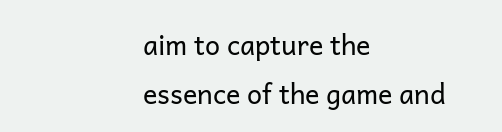aim to capture the essence of the game and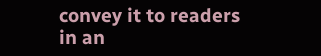convey it to readers in an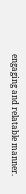engaging and relatable manner.